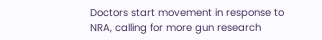Doctors start movement in response to NRA, calling for more gun research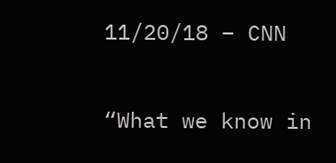11/20/18 – CNN

“What we know in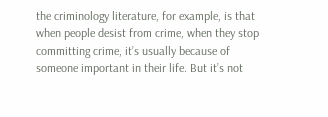the criminology literature, for example, is that when people desist from crime, when they stop committing crime, it’s usually because of someone important in their life. But it’s not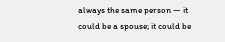always the same person — it could be a spouse; it could be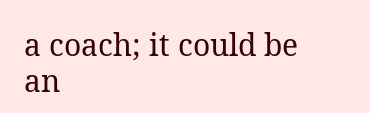a coach; it could be an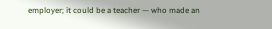employer; it could be a teacher — who made an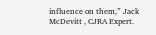influence on them,” Jack McDevitt , CJRA Expert.